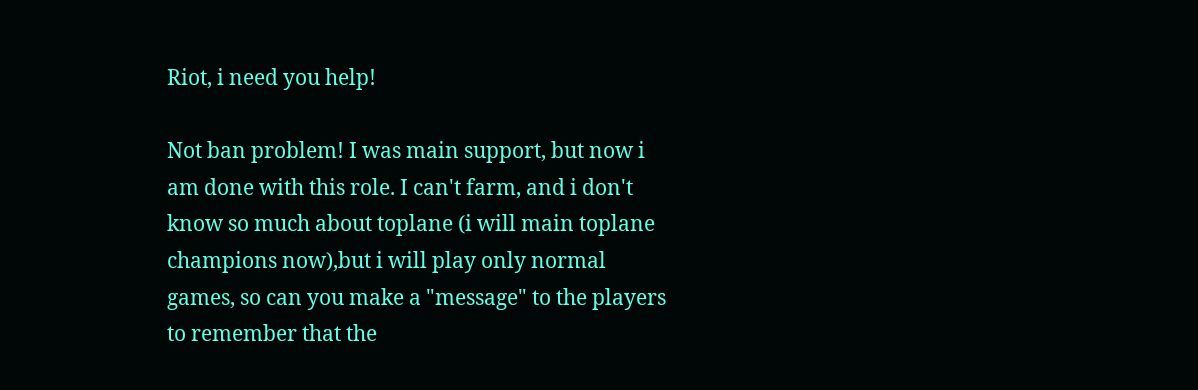Riot, i need you help!

Not ban problem! I was main support, but now i am done with this role. I can't farm, and i don't know so much about toplane (i will main toplane champions now),but i will play only normal games, so can you make a "message" to the players to remember that the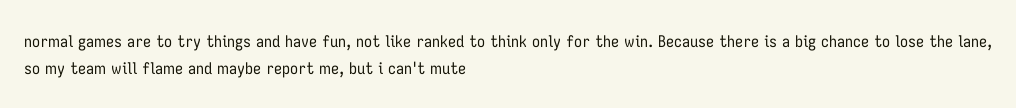normal games are to try things and have fun, not like ranked to think only for the win. Because there is a big chance to lose the lane, so my team will flame and maybe report me, but i can't mute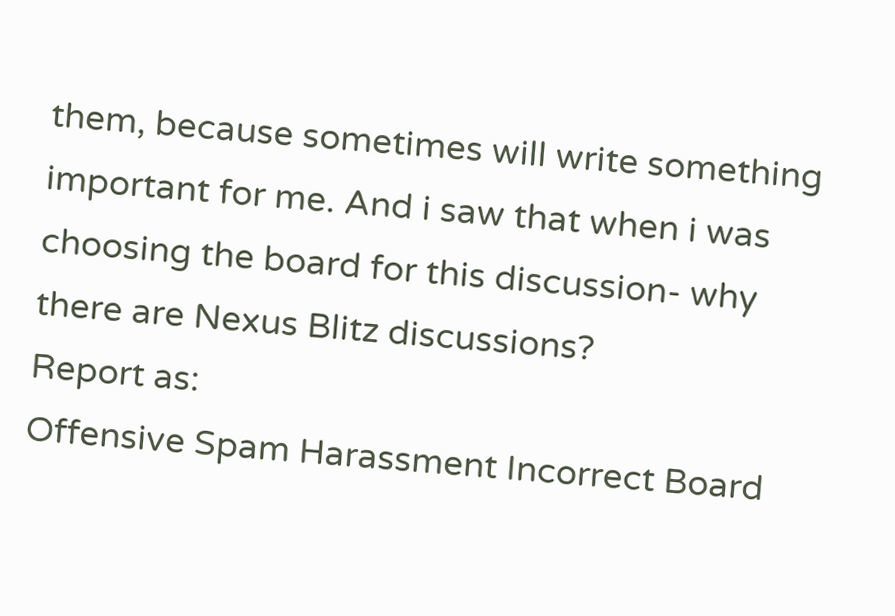them, because sometimes will write something important for me. And i saw that when i was choosing the board for this discussion- why there are Nexus Blitz discussions?
Report as:
Offensive Spam Harassment Incorrect Board